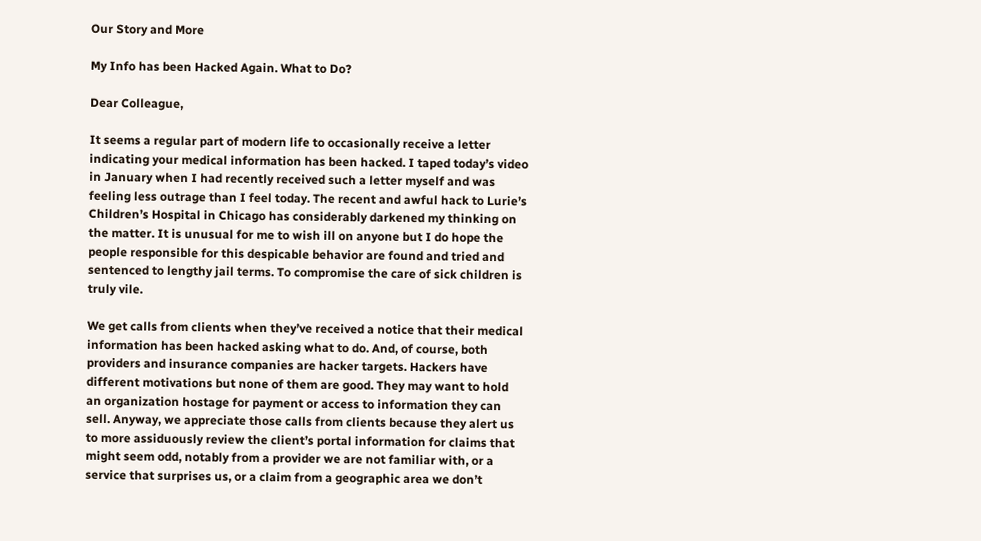Our Story and More

My Info has been Hacked Again. What to Do?

Dear Colleague,

It seems a regular part of modern life to occasionally receive a letter indicating your medical information has been hacked. I taped today’s video in January when I had recently received such a letter myself and was feeling less outrage than I feel today. The recent and awful hack to Lurie’s Children’s Hospital in Chicago has considerably darkened my thinking on the matter. It is unusual for me to wish ill on anyone but I do hope the people responsible for this despicable behavior are found and tried and sentenced to lengthy jail terms. To compromise the care of sick children is truly vile.

We get calls from clients when they’ve received a notice that their medical information has been hacked asking what to do. And, of course, both providers and insurance companies are hacker targets. Hackers have different motivations but none of them are good. They may want to hold an organization hostage for payment or access to information they can sell. Anyway, we appreciate those calls from clients because they alert us to more assiduously review the client’s portal information for claims that might seem odd, notably from a provider we are not familiar with, or a service that surprises us, or a claim from a geographic area we don’t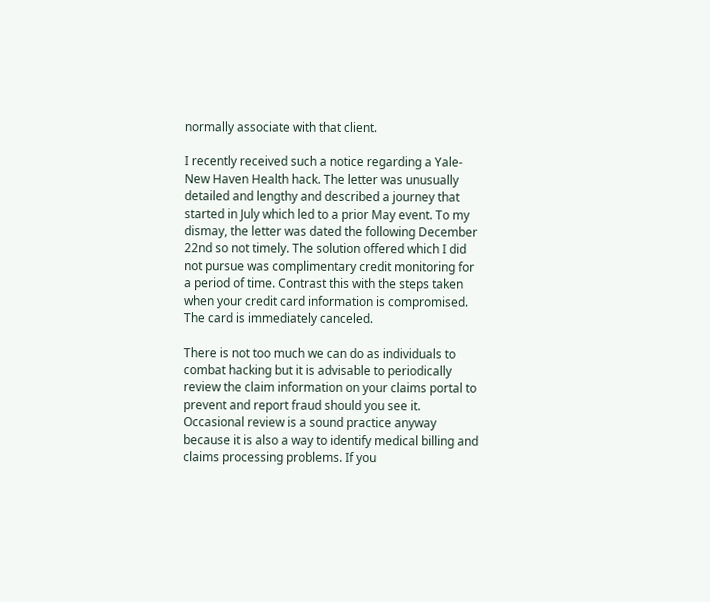normally associate with that client.

I recently received such a notice regarding a Yale-New Haven Health hack. The letter was unusually detailed and lengthy and described a journey that started in July which led to a prior May event. To my dismay, the letter was dated the following December 22nd so not timely. The solution offered which I did not pursue was complimentary credit monitoring for a period of time. Contrast this with the steps taken when your credit card information is compromised. The card is immediately canceled.

There is not too much we can do as individuals to combat hacking but it is advisable to periodically review the claim information on your claims portal to prevent and report fraud should you see it. Occasional review is a sound practice anyway because it is also a way to identify medical billing and claims processing problems. If you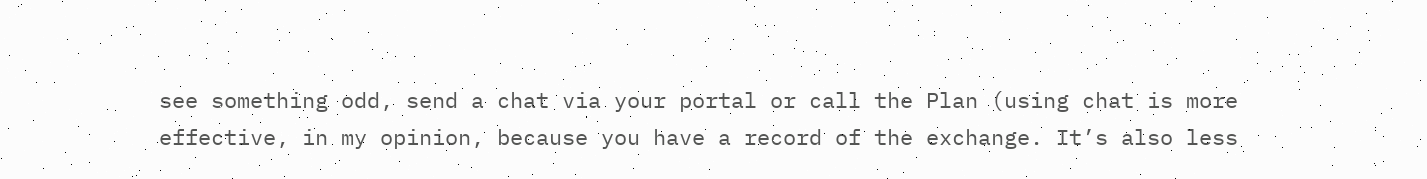see something odd, send a chat via your portal or call the Plan (using chat is more effective, in my opinion, because you have a record of the exchange. It’s also less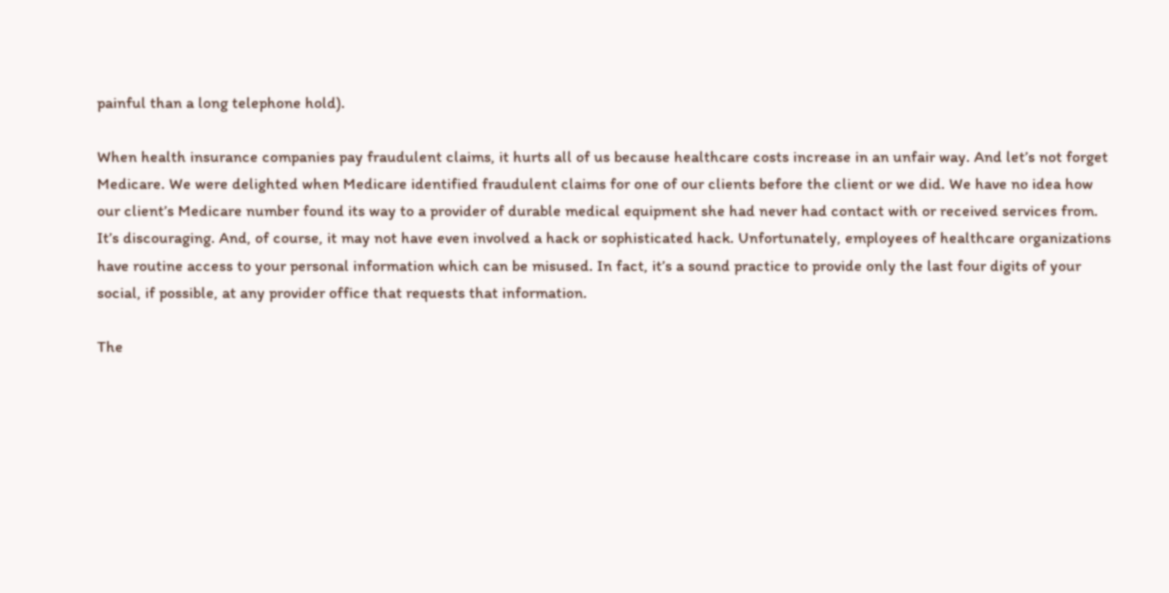painful than a long telephone hold).

When health insurance companies pay fraudulent claims, it hurts all of us because healthcare costs increase in an unfair way. And let’s not forget Medicare. We were delighted when Medicare identified fraudulent claims for one of our clients before the client or we did. We have no idea how our client’s Medicare number found its way to a provider of durable medical equipment she had never had contact with or received services from. It’s discouraging. And, of course, it may not have even involved a hack or sophisticated hack. Unfortunately, employees of healthcare organizations have routine access to your personal information which can be misused. In fact, it’s a sound practice to provide only the last four digits of your social, if possible, at any provider office that requests that information.

The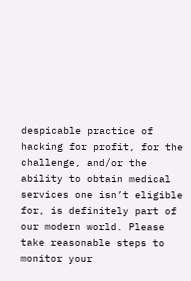despicable practice of hacking for profit, for the challenge, and/or the ability to obtain medical services one isn’t eligible for, is definitely part of our modern world. Please take reasonable steps to monitor your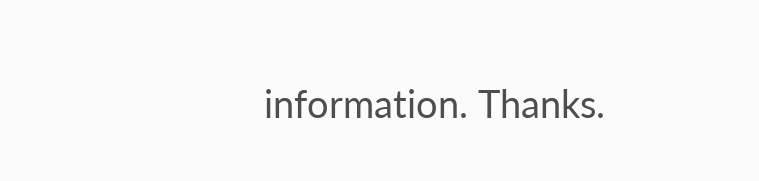information. Thanks.